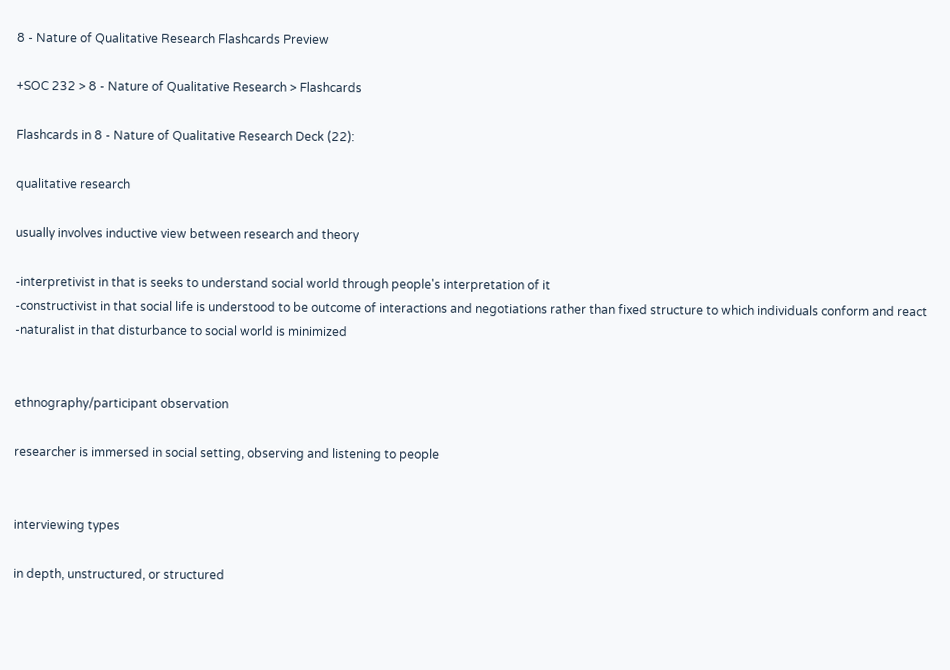8 - Nature of Qualitative Research Flashcards Preview

+SOC 232 > 8 - Nature of Qualitative Research > Flashcards

Flashcards in 8 - Nature of Qualitative Research Deck (22):

qualitative research

usually involves inductive view between research and theory

-interpretivist in that is seeks to understand social world through people's interpretation of it
-constructivist in that social life is understood to be outcome of interactions and negotiations rather than fixed structure to which individuals conform and react
-naturalist in that disturbance to social world is minimized


ethnography/participant observation

researcher is immersed in social setting, observing and listening to people


interviewing types

in depth, unstructured, or structured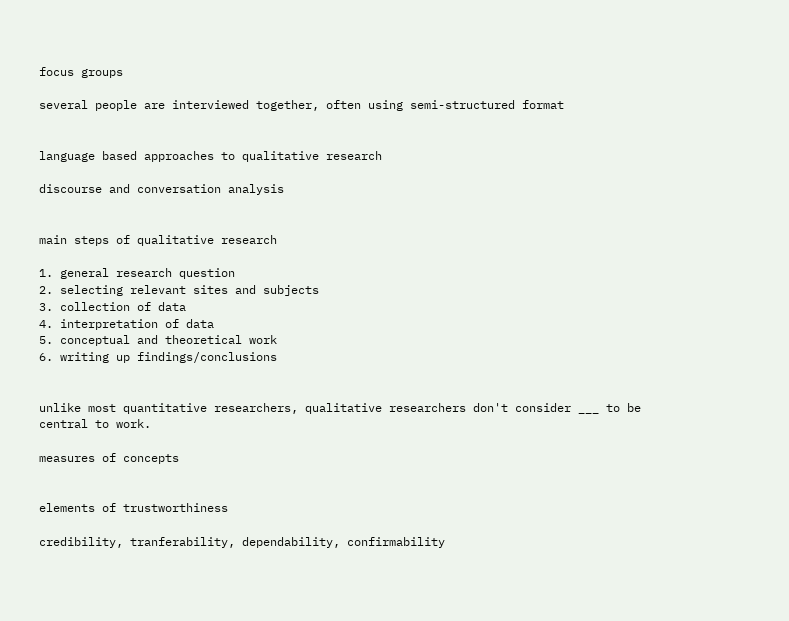focus groups

several people are interviewed together, often using semi-structured format


language based approaches to qualitative research

discourse and conversation analysis


main steps of qualitative research

1. general research question
2. selecting relevant sites and subjects
3. collection of data
4. interpretation of data
5. conceptual and theoretical work
6. writing up findings/conclusions


unlike most quantitative researchers, qualitative researchers don't consider ___ to be central to work.

measures of concepts


elements of trustworthiness

credibility, tranferability, dependability, confirmability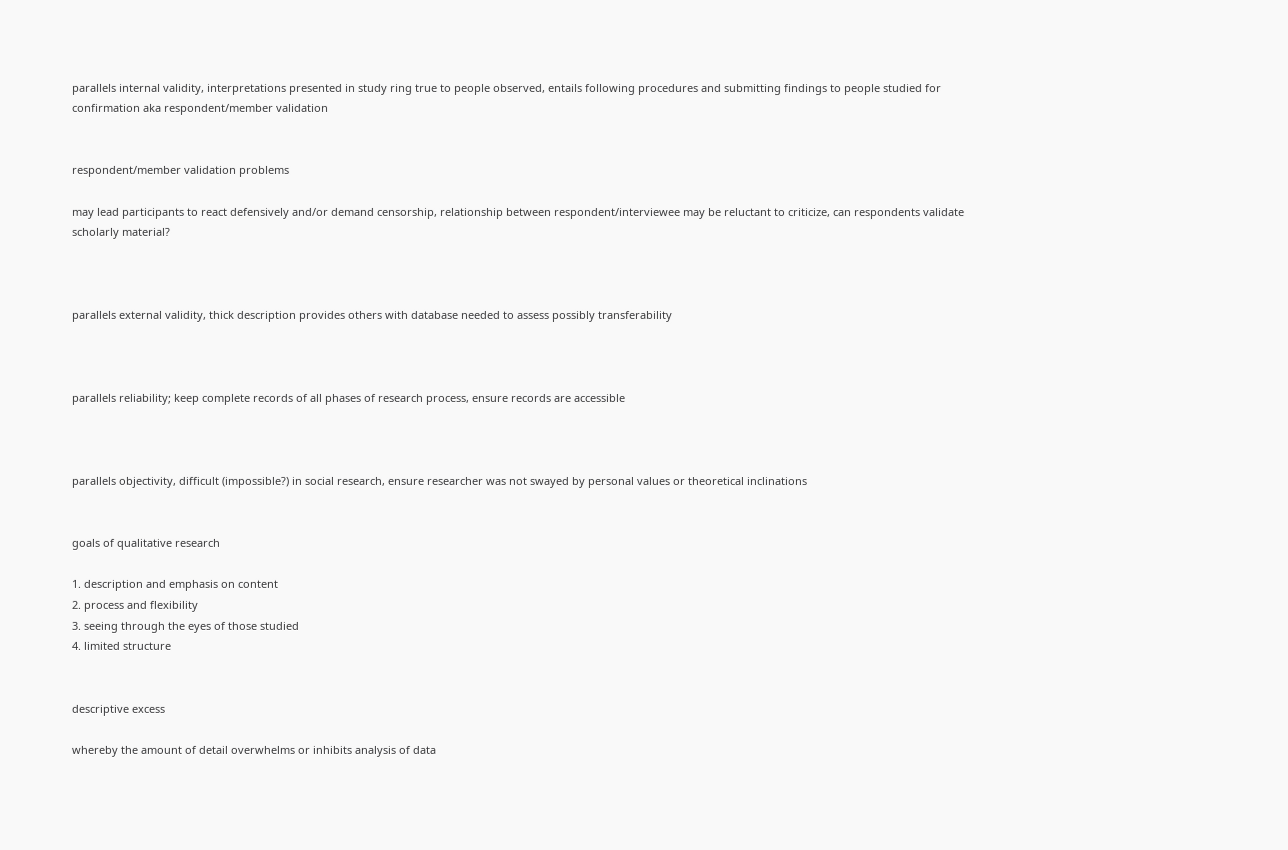parallels internal validity, interpretations presented in study ring true to people observed, entails following procedures and submitting findings to people studied for confirmation aka respondent/member validation


respondent/member validation problems

may lead participants to react defensively and/or demand censorship, relationship between respondent/interviewee may be reluctant to criticize, can respondents validate scholarly material?



parallels external validity, thick description provides others with database needed to assess possibly transferability



parallels reliability; keep complete records of all phases of research process, ensure records are accessible



parallels objectivity, difficult (impossible?) in social research, ensure researcher was not swayed by personal values or theoretical inclinations


goals of qualitative research

1. description and emphasis on content
2. process and flexibility
3. seeing through the eyes of those studied
4. limited structure


descriptive excess

whereby the amount of detail overwhelms or inhibits analysis of data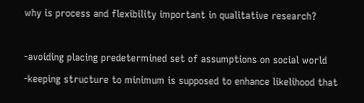why is process and flexibility important in qualitative research?

-avoiding placing predetermined set of assumptions on social world
-keeping structure to minimum is supposed to enhance likelihood that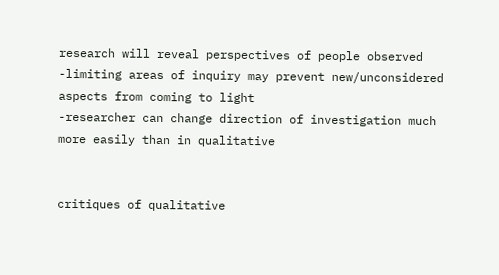research will reveal perspectives of people observed
-limiting areas of inquiry may prevent new/unconsidered aspects from coming to light
-researcher can change direction of investigation much more easily than in qualitative


critiques of qualitative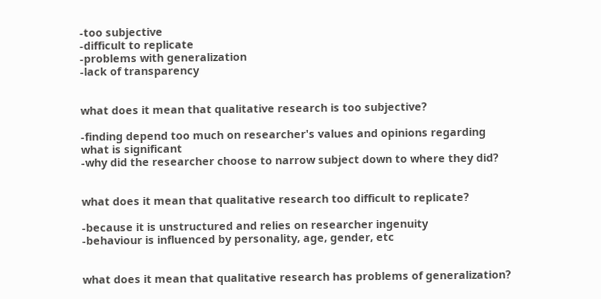-too subjective
-difficult to replicate
-problems with generalization
-lack of transparency


what does it mean that qualitative research is too subjective?

-finding depend too much on researcher's values and opinions regarding what is significant
-why did the researcher choose to narrow subject down to where they did?


what does it mean that qualitative research too difficult to replicate?

-because it is unstructured and relies on researcher ingenuity
-behaviour is influenced by personality, age, gender, etc


what does it mean that qualitative research has problems of generalization?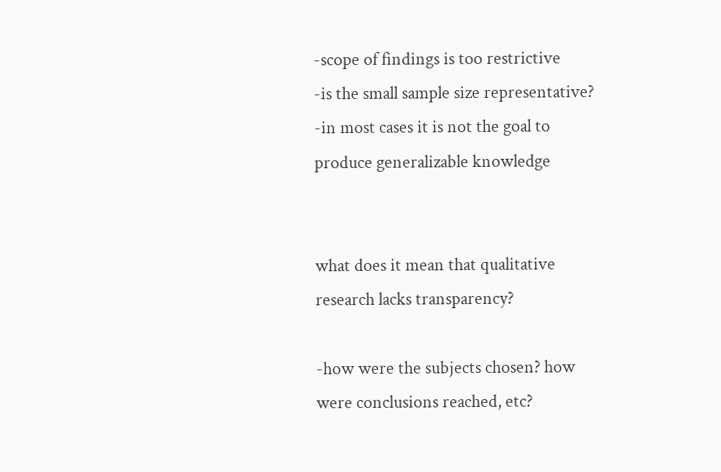-scope of findings is too restrictive
-is the small sample size representative?
-in most cases it is not the goal to produce generalizable knowledge


what does it mean that qualitative research lacks transparency?

-how were the subjects chosen? how were conclusions reached, etc?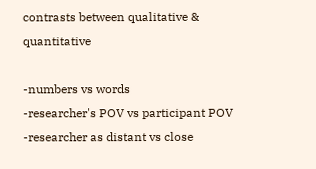contrasts between qualitative & quantitative

-numbers vs words
-researcher's POV vs participant POV
-researcher as distant vs close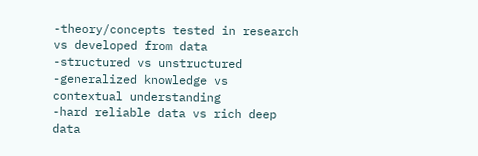-theory/concepts tested in research vs developed from data
-structured vs unstructured
-generalized knowledge vs contextual understanding
-hard reliable data vs rich deep data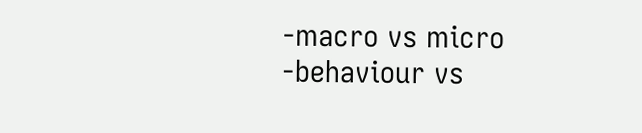-macro vs micro
-behaviour vs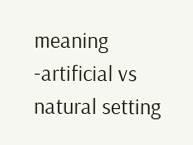meaning
-artificial vs natural setting